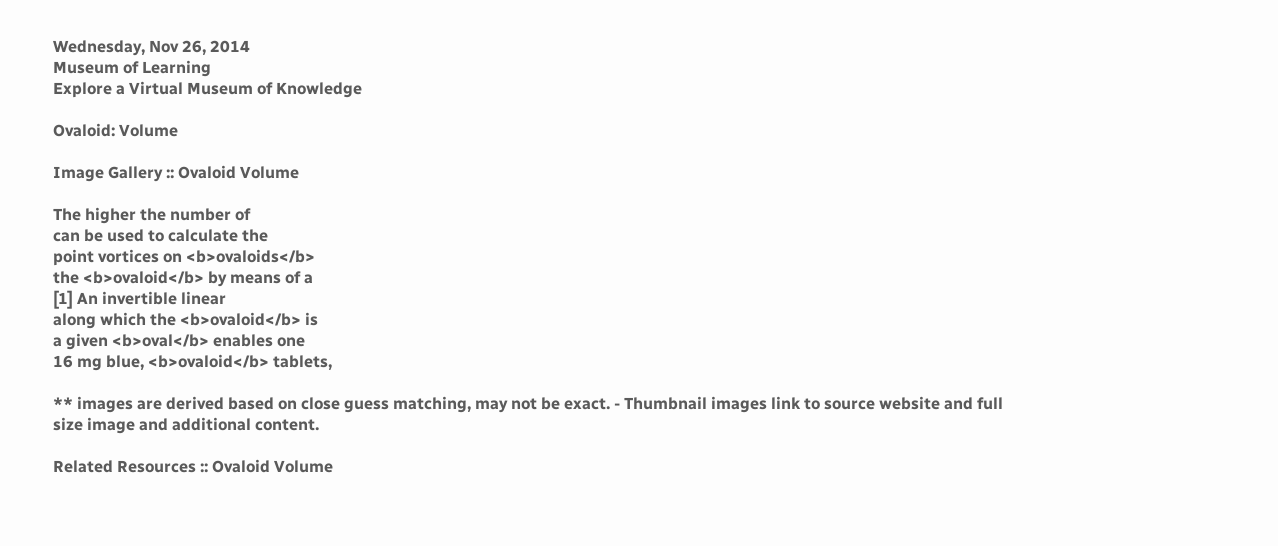Wednesday, Nov 26, 2014
Museum of Learning
Explore a Virtual Museum of Knowledge

Ovaloid: Volume

Image Gallery :: Ovaloid Volume

The higher the number of
can be used to calculate the
point vortices on <b>ovaloids</b>
the <b>ovaloid</b> by means of a
[1] An invertible linear
along which the <b>ovaloid</b> is
a given <b>oval</b> enables one
16 mg blue, <b>ovaloid</b> tablets,

** images are derived based on close guess matching, may not be exact. - Thumbnail images link to source website and full size image and additional content.

Related Resources :: Ovaloid Volume